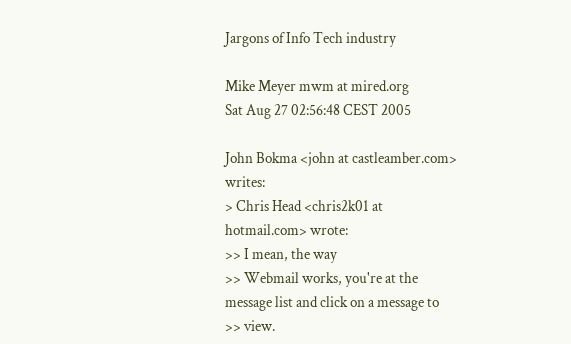Jargons of Info Tech industry

Mike Meyer mwm at mired.org
Sat Aug 27 02:56:48 CEST 2005

John Bokma <john at castleamber.com> writes:
> Chris Head <chris2k01 at hotmail.com> wrote:
>> I mean, the way
>> Webmail works, you're at the message list and click on a message to
>> view.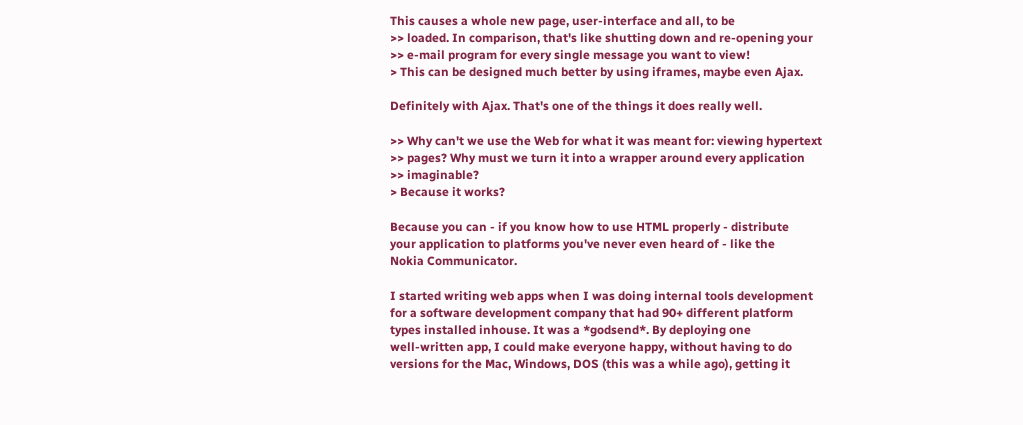This causes a whole new page, user-interface and all, to be
>> loaded. In comparison, that's like shutting down and re-opening your
>> e-mail program for every single message you want to view!
> This can be designed much better by using iframes, maybe even Ajax.

Definitely with Ajax. That's one of the things it does really well.

>> Why can't we use the Web for what it was meant for: viewing hypertext
>> pages? Why must we turn it into a wrapper around every application
>> imaginable?
> Because it works?

Because you can - if you know how to use HTML properly - distribute
your application to platforms you've never even heard of - like the
Nokia Communicator.

I started writing web apps when I was doing internal tools development
for a software development company that had 90+ different platform
types installed inhouse. It was a *godsend*. By deploying one
well-written app, I could make everyone happy, without having to do
versions for the Mac, Windows, DOS (this was a while ago), getting it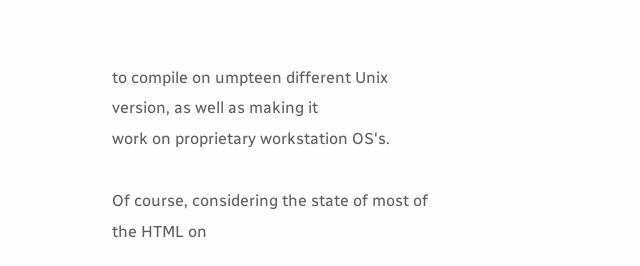to compile on umpteen different Unix version, as well as making it
work on proprietary workstation OS's.

Of course, considering the state of most of the HTML on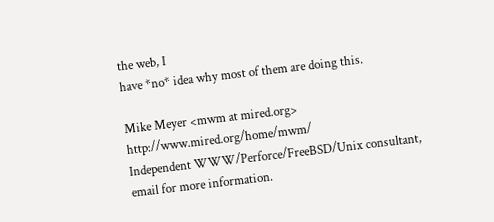the web, I
have *no* idea why most of them are doing this.

Mike Meyer <mwm at mired.org>           http://www.mired.org/home/mwm/
Independent WWW/Perforce/FreeBSD/Unix consultant, email for more information.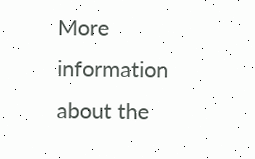More information about the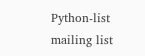Python-list mailing list